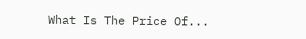What Is The Price Of...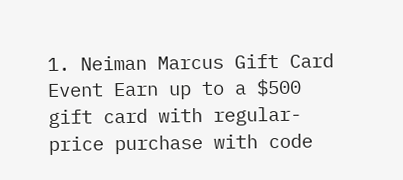1. Neiman Marcus Gift Card Event Earn up to a $500 gift card with regular-price purchase with code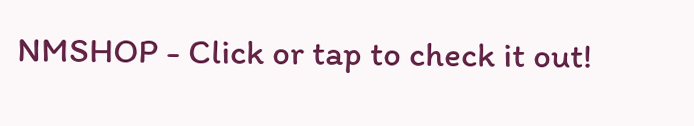NMSHOP - Click or tap to check it out!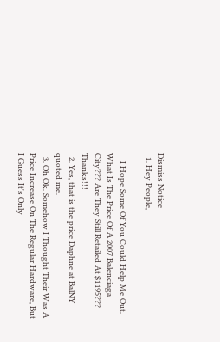Dismiss Notice
  1. Hey People,

    I Hope Some Of You Could Help Me Out. What Is The Price Of A 2007 Balenciaga City??? Are They Still Retailed At $1195??? Thanks!!!
  2. Yes, that is the price Daphne at BalNY quoted me.
  3. Oh Ok. Somehow I Thought Their Was A Price Increase On The Regular Hardware, But I Guess It's Only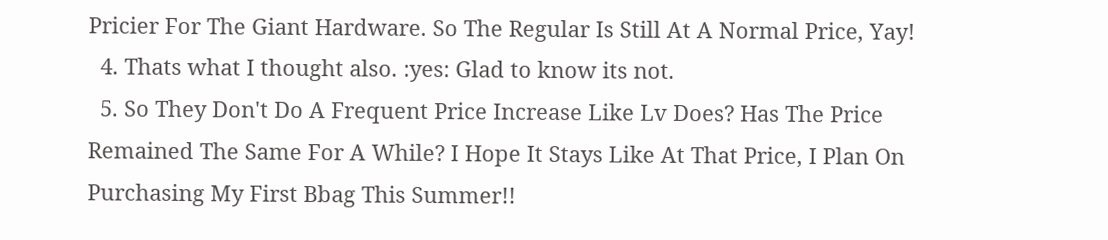Pricier For The Giant Hardware. So The Regular Is Still At A Normal Price, Yay!
  4. Thats what I thought also. :yes: Glad to know its not.
  5. So They Don't Do A Frequent Price Increase Like Lv Does? Has The Price Remained The Same For A While? I Hope It Stays Like At That Price, I Plan On Purchasing My First Bbag This Summer!!